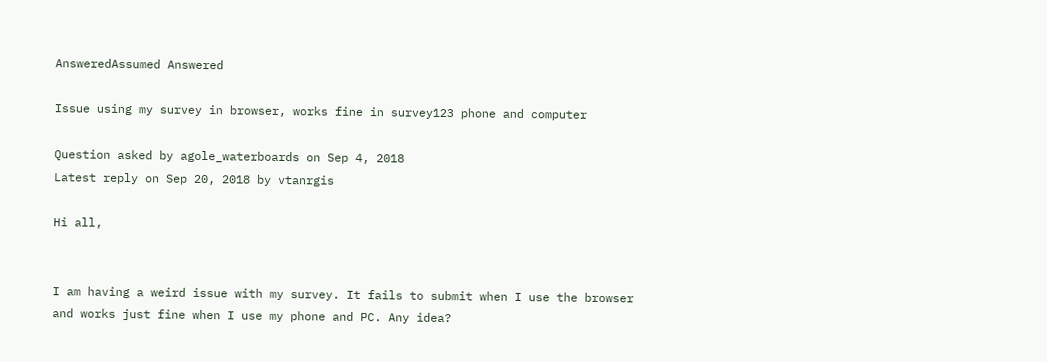AnsweredAssumed Answered

Issue using my survey in browser, works fine in survey123 phone and computer

Question asked by agole_waterboards on Sep 4, 2018
Latest reply on Sep 20, 2018 by vtanrgis

Hi all,


I am having a weird issue with my survey. It fails to submit when I use the browser and works just fine when I use my phone and PC. Any idea?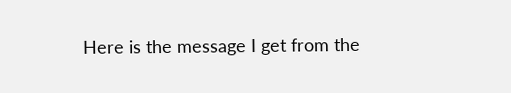Here is the message I get from the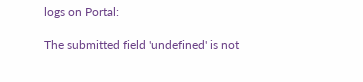logs on Portal:

The submitted field 'undefined' is not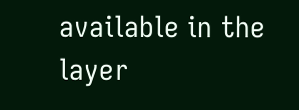available in the layer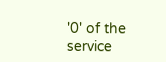'0' of the service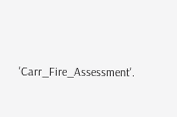'Carr_Fire_Assessment'.